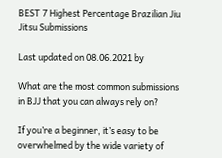BEST 7 Highest Percentage Brazilian Jiu Jitsu Submissions

Last updated on 08.06.2021 by

What are the most common submissions in BJJ that you can always rely on?

If you’re a beginner, it’s easy to be overwhelmed by the wide variety of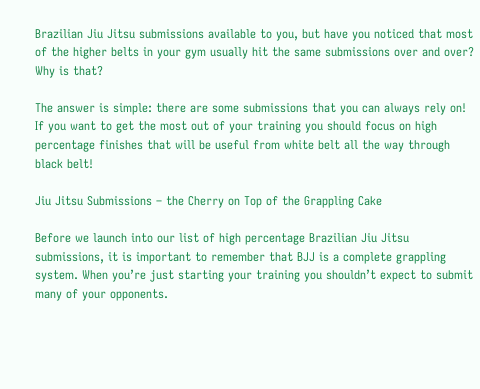Brazilian Jiu Jitsu submissions available to you, but have you noticed that most of the higher belts in your gym usually hit the same submissions over and over? Why is that?

The answer is simple: there are some submissions that you can always rely on! If you want to get the most out of your training you should focus on high percentage finishes that will be useful from white belt all the way through black belt!

Jiu Jitsu Submissions – the Cherry on Top of the Grappling Cake

Before we launch into our list of high percentage Brazilian Jiu Jitsu submissions, it is important to remember that BJJ is a complete grappling system. When you’re just starting your training you shouldn’t expect to submit many of your opponents.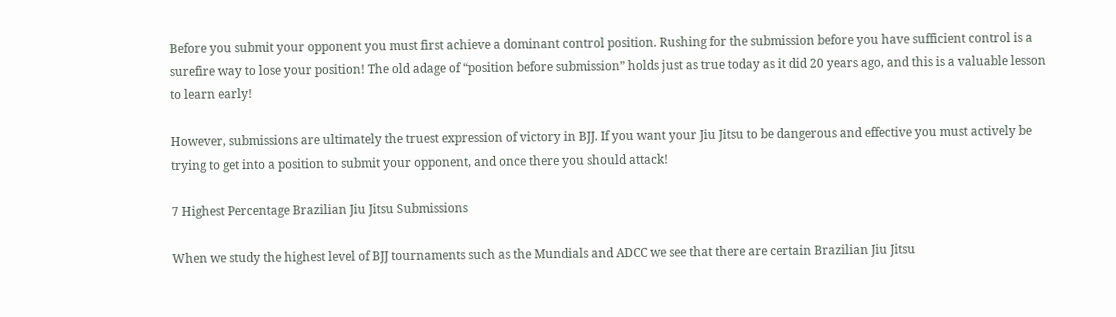Before you submit your opponent you must first achieve a dominant control position. Rushing for the submission before you have sufficient control is a surefire way to lose your position! The old adage of “position before submission” holds just as true today as it did 20 years ago, and this is a valuable lesson to learn early!

However, submissions are ultimately the truest expression of victory in BJJ. If you want your Jiu Jitsu to be dangerous and effective you must actively be trying to get into a position to submit your opponent, and once there you should attack!

7 Highest Percentage Brazilian Jiu Jitsu Submissions

When we study the highest level of BJJ tournaments such as the Mundials and ADCC we see that there are certain Brazilian Jiu Jitsu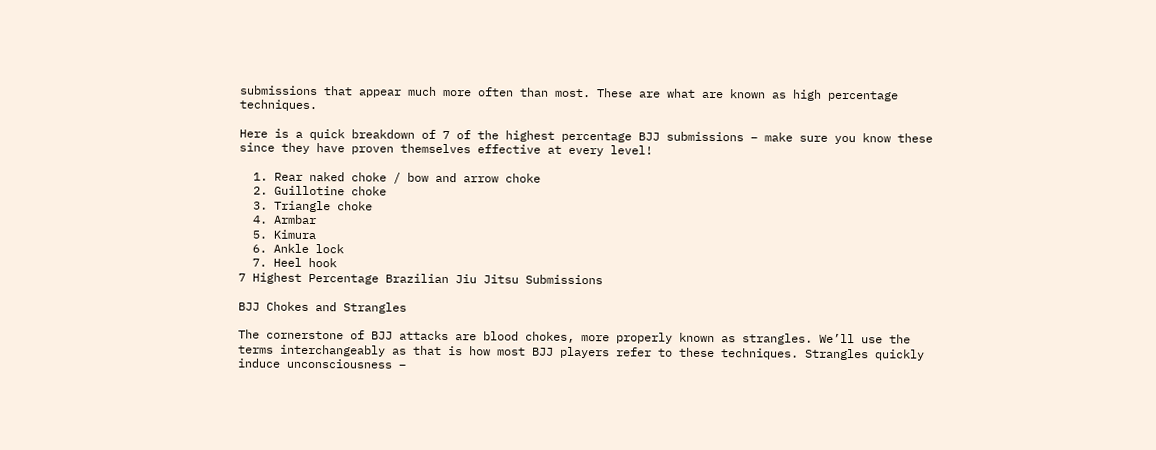submissions that appear much more often than most. These are what are known as high percentage techniques.

Here is a quick breakdown of 7 of the highest percentage BJJ submissions – make sure you know these since they have proven themselves effective at every level!

  1. Rear naked choke / bow and arrow choke
  2. Guillotine choke
  3. Triangle choke
  4. Armbar
  5. Kimura
  6. Ankle lock
  7. Heel hook
7 Highest Percentage Brazilian Jiu Jitsu Submissions

BJJ Chokes and Strangles

The cornerstone of BJJ attacks are blood chokes, more properly known as strangles. We’ll use the terms interchangeably as that is how most BJJ players refer to these techniques. Strangles quickly induce unconsciousness –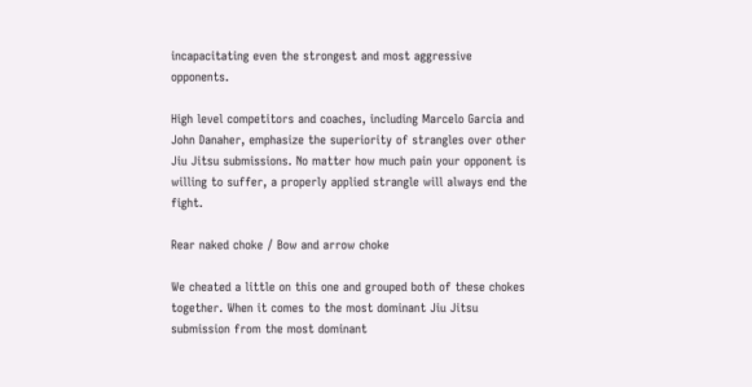incapacitating even the strongest and most aggressive opponents.

High level competitors and coaches, including Marcelo Garcia and John Danaher, emphasize the superiority of strangles over other Jiu Jitsu submissions. No matter how much pain your opponent is willing to suffer, a properly applied strangle will always end the fight.

Rear naked choke / Bow and arrow choke

We cheated a little on this one and grouped both of these chokes together. When it comes to the most dominant Jiu Jitsu submission from the most dominant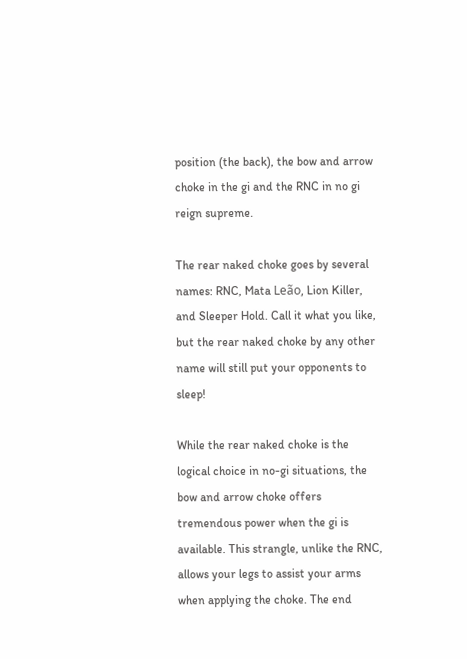position (the back), the bow and arrow choke in the gi and the RNC in no gi reign supreme.

The rear naked choke goes by several names: RNC, Mata Leão, Lion Killer, and Sleeper Hold. Call it what you like, but the rear naked choke by any other name will still put your opponents to sleep!

While the rear naked choke is the logical choice in no-gi situations, the bow and arrow choke offers tremendous power when the gi is available. This strangle, unlike the RNC, allows your legs to assist your arms when applying the choke. The end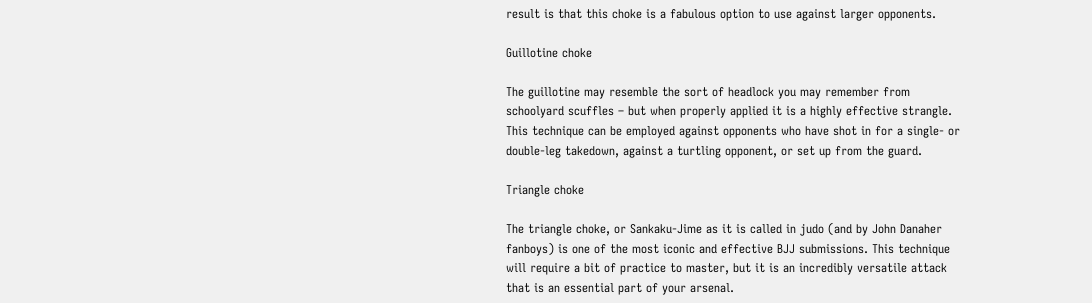result is that this choke is a fabulous option to use against larger opponents.

Guillotine choke

The guillotine may resemble the sort of headlock you may remember from schoolyard scuffles – but when properly applied it is a highly effective strangle. This technique can be employed against opponents who have shot in for a single- or double-leg takedown, against a turtling opponent, or set up from the guard.

Triangle choke

The triangle choke, or Sankaku-Jime as it is called in judo (and by John Danaher fanboys) is one of the most iconic and effective BJJ submissions. This technique will require a bit of practice to master, but it is an incredibly versatile attack that is an essential part of your arsenal.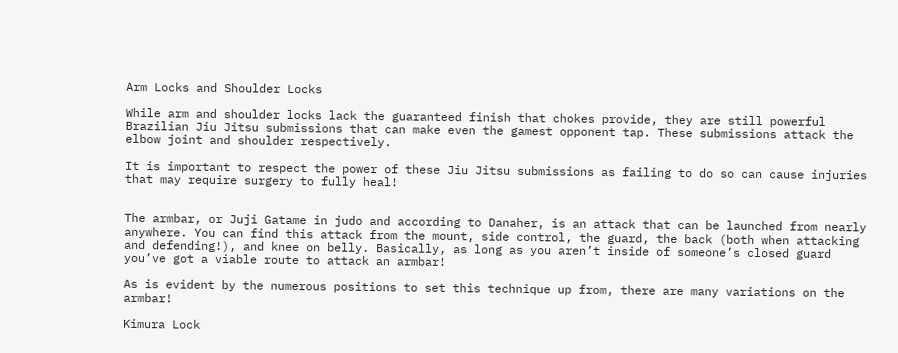Arm Locks and Shoulder Locks

While arm and shoulder locks lack the guaranteed finish that chokes provide, they are still powerful Brazilian Jiu Jitsu submissions that can make even the gamest opponent tap. These submissions attack the elbow joint and shoulder respectively.

It is important to respect the power of these Jiu Jitsu submissions as failing to do so can cause injuries that may require surgery to fully heal!


The armbar, or Juji Gatame in judo and according to Danaher, is an attack that can be launched from nearly anywhere. You can find this attack from the mount, side control, the guard, the back (both when attacking and defending!), and knee on belly. Basically, as long as you aren’t inside of someone’s closed guard you’ve got a viable route to attack an armbar!

As is evident by the numerous positions to set this technique up from, there are many variations on the armbar!

Kimura Lock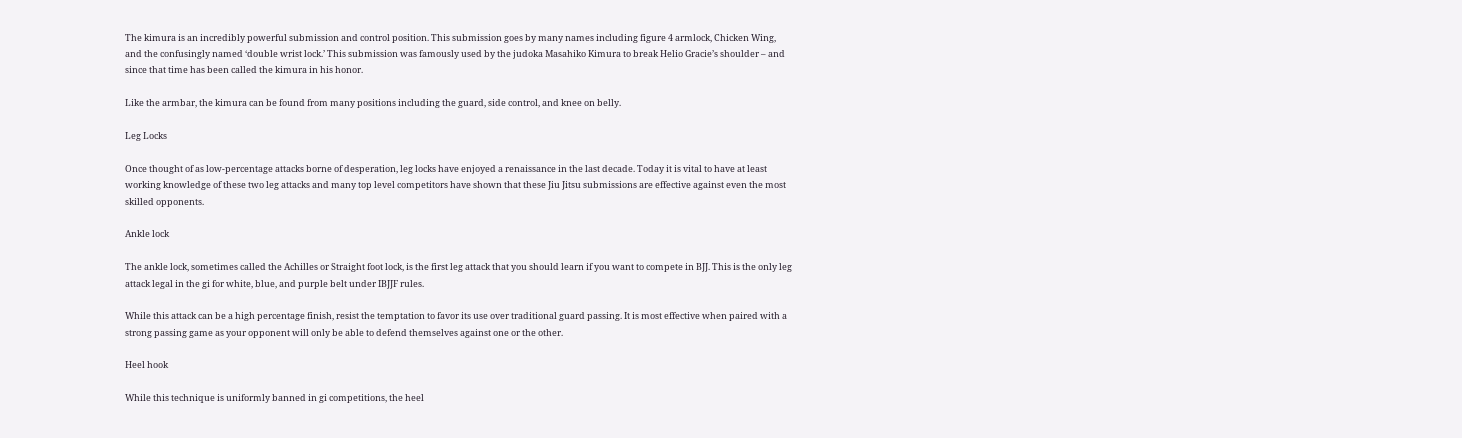The kimura is an incredibly powerful submission and control position. This submission goes by many names including figure 4 armlock, Chicken Wing, and the confusingly named ‘double wrist lock.’ This submission was famously used by the judoka Masahiko Kimura to break Helio Gracie’s shoulder – and since that time has been called the kimura in his honor.

Like the armbar, the kimura can be found from many positions including the guard, side control, and knee on belly.

Leg Locks

Once thought of as low-percentage attacks borne of desperation, leg locks have enjoyed a renaissance in the last decade. Today it is vital to have at least working knowledge of these two leg attacks and many top level competitors have shown that these Jiu Jitsu submissions are effective against even the most skilled opponents.

Ankle lock

The ankle lock, sometimes called the Achilles or Straight foot lock, is the first leg attack that you should learn if you want to compete in BJJ. This is the only leg attack legal in the gi for white, blue, and purple belt under IBJJF rules.

While this attack can be a high percentage finish, resist the temptation to favor its use over traditional guard passing. It is most effective when paired with a strong passing game as your opponent will only be able to defend themselves against one or the other.

Heel hook

While this technique is uniformly banned in gi competitions, the heel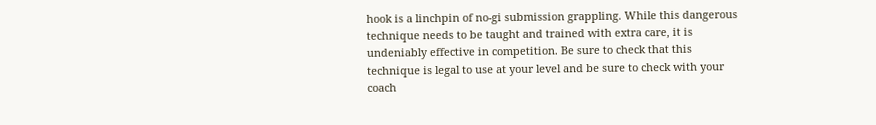hook is a linchpin of no-gi submission grappling. While this dangerous technique needs to be taught and trained with extra care, it is undeniably effective in competition. Be sure to check that this technique is legal to use at your level and be sure to check with your coach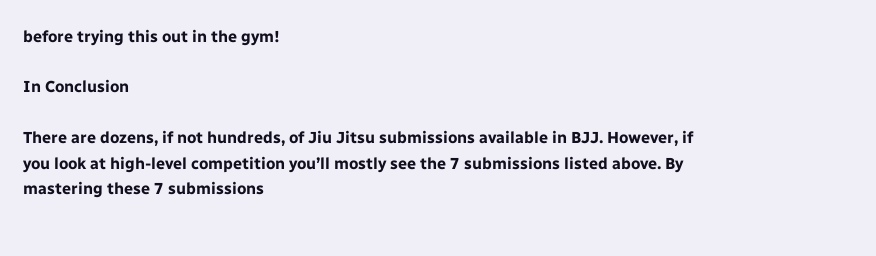before trying this out in the gym!

In Conclusion

There are dozens, if not hundreds, of Jiu Jitsu submissions available in BJJ. However, if you look at high-level competition you’ll mostly see the 7 submissions listed above. By mastering these 7 submissions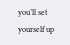you’ll set yourself up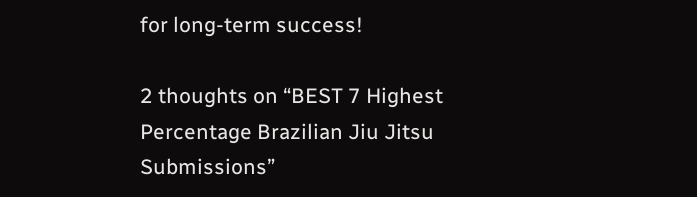for long-term success!

2 thoughts on “BEST 7 Highest Percentage Brazilian Jiu Jitsu Submissions”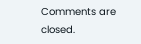Comments are closed.